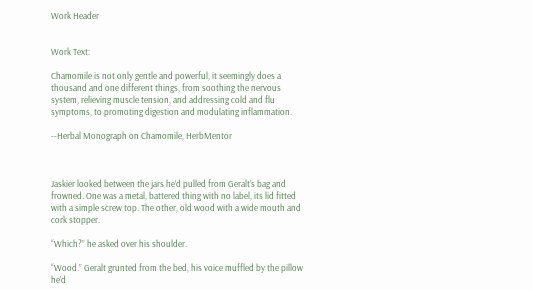Work Header


Work Text:

Chamomile is not only gentle and powerful, it seemingly does a thousand and one different things, from soothing the nervous system, relieving muscle tension, and addressing cold and flu symptoms, to promoting digestion and modulating inflammation.

--Herbal Monograph on Chamomile, HerbMentor



Jaskier looked between the jars he’d pulled from Geralt’s bag and frowned. One was a metal, battered thing with no label, its lid fitted with a simple screw top. The other, old wood with a wide mouth and cork stopper.

“Which?” he asked over his shoulder.

“Wood.” Geralt grunted from the bed, his voice muffled by the pillow he’d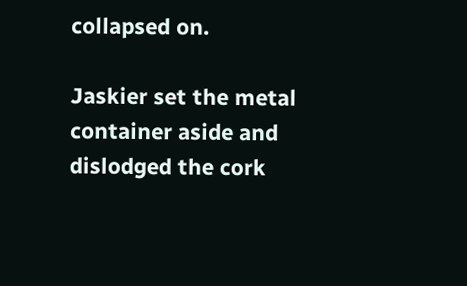collapsed on.

Jaskier set the metal container aside and dislodged the cork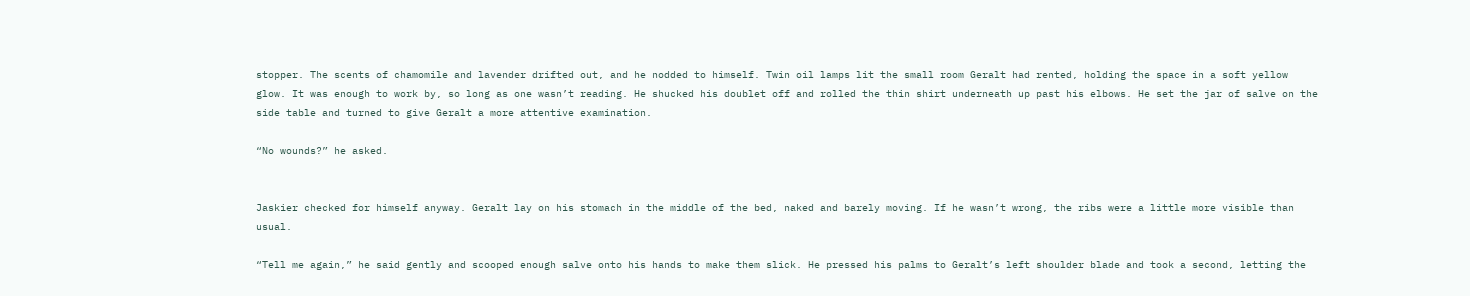stopper. The scents of chamomile and lavender drifted out, and he nodded to himself. Twin oil lamps lit the small room Geralt had rented, holding the space in a soft yellow glow. It was enough to work by, so long as one wasn’t reading. He shucked his doublet off and rolled the thin shirt underneath up past his elbows. He set the jar of salve on the side table and turned to give Geralt a more attentive examination.

“No wounds?” he asked.


Jaskier checked for himself anyway. Geralt lay on his stomach in the middle of the bed, naked and barely moving. If he wasn’t wrong, the ribs were a little more visible than usual.

“Tell me again,” he said gently and scooped enough salve onto his hands to make them slick. He pressed his palms to Geralt’s left shoulder blade and took a second, letting the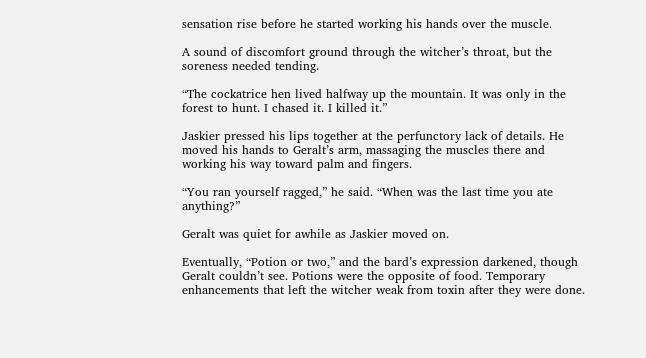sensation rise before he started working his hands over the muscle.

A sound of discomfort ground through the witcher’s throat, but the soreness needed tending.

“The cockatrice hen lived halfway up the mountain. It was only in the forest to hunt. I chased it. I killed it.”

Jaskier pressed his lips together at the perfunctory lack of details. He moved his hands to Geralt’s arm, massaging the muscles there and working his way toward palm and fingers.

“You ran yourself ragged,” he said. “When was the last time you ate anything?”

Geralt was quiet for awhile as Jaskier moved on.

Eventually, “Potion or two,” and the bard’s expression darkened, though Geralt couldn’t see. Potions were the opposite of food. Temporary enhancements that left the witcher weak from toxin after they were done.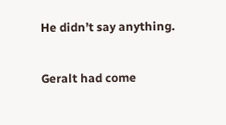He didn’t say anything.

Geralt had come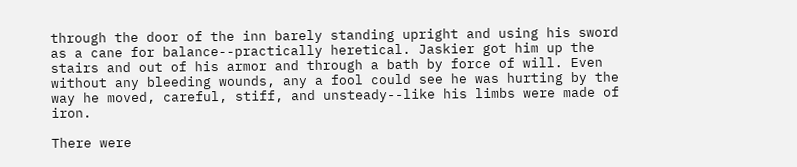through the door of the inn barely standing upright and using his sword as a cane for balance--practically heretical. Jaskier got him up the stairs and out of his armor and through a bath by force of will. Even without any bleeding wounds, any a fool could see he was hurting by the way he moved, careful, stiff, and unsteady--like his limbs were made of iron.

There were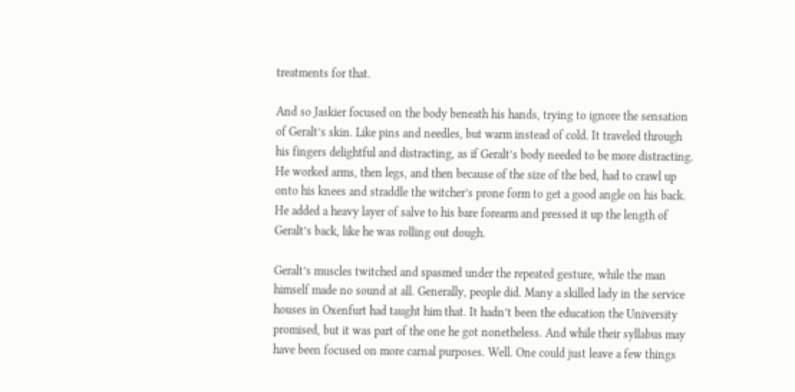treatments for that.

And so Jaskier focused on the body beneath his hands, trying to ignore the sensation of Geralt’s skin. Like pins and needles, but warm instead of cold. It traveled through his fingers delightful and distracting, as if Geralt’s body needed to be more distracting. He worked arms, then legs, and then because of the size of the bed, had to crawl up onto his knees and straddle the witcher’s prone form to get a good angle on his back. He added a heavy layer of salve to his bare forearm and pressed it up the length of Geralt’s back, like he was rolling out dough.

Geralt’s muscles twitched and spasmed under the repeated gesture, while the man himself made no sound at all. Generally, people did. Many a skilled lady in the service houses in Oxenfurt had taught him that. It hadn’t been the education the University promised, but it was part of the one he got nonetheless. And while their syllabus may have been focused on more carnal purposes. Well. One could just leave a few things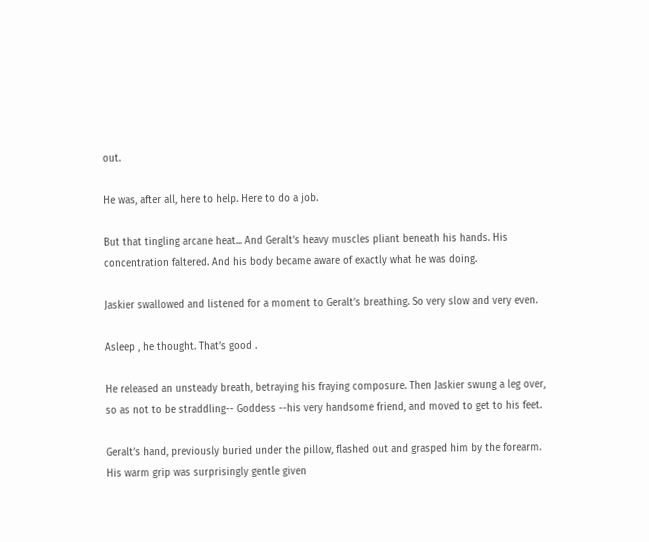out.

He was, after all, here to help. Here to do a job.

But that tingling arcane heat... And Geralt’s heavy muscles pliant beneath his hands. His concentration faltered. And his body became aware of exactly what he was doing.

Jaskier swallowed and listened for a moment to Geralt’s breathing. So very slow and very even.

Asleep , he thought. That’s good .

He released an unsteady breath, betraying his fraying composure. Then Jaskier swung a leg over, so as not to be straddling-- Goddess --his very handsome friend, and moved to get to his feet.

Geralt’s hand, previously buried under the pillow, flashed out and grasped him by the forearm. His warm grip was surprisingly gentle given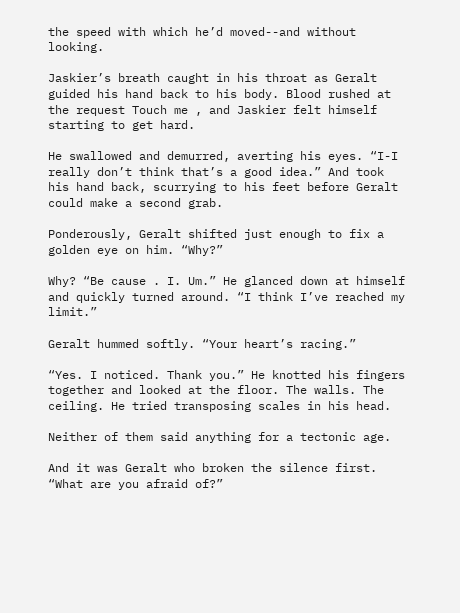the speed with which he’d moved--and without looking.

Jaskier’s breath caught in his throat as Geralt guided his hand back to his body. Blood rushed at the request Touch me , and Jaskier felt himself starting to get hard.

He swallowed and demurred, averting his eyes. “I-I really don’t think that’s a good idea.” And took his hand back, scurrying to his feet before Geralt could make a second grab.

Ponderously, Geralt shifted just enough to fix a golden eye on him. “Why?”

Why? “Be cause . I. Um.” He glanced down at himself and quickly turned around. “I think I’ve reached my limit.”

Geralt hummed softly. “Your heart’s racing.”

“Yes. I noticed. Thank you.” He knotted his fingers together and looked at the floor. The walls. The ceiling. He tried transposing scales in his head.

Neither of them said anything for a tectonic age.

And it was Geralt who broken the silence first. “What are you afraid of?”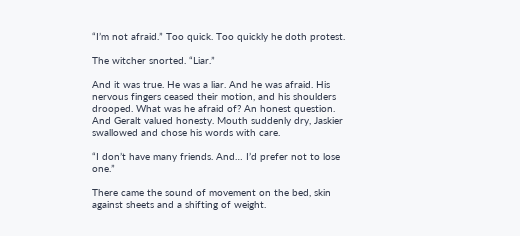“I’m not afraid.” Too quick. Too quickly he doth protest.

The witcher snorted. “Liar.”

And it was true. He was a liar. And he was afraid. His nervous fingers ceased their motion, and his shoulders drooped. What was he afraid of? An honest question. And Geralt valued honesty. Mouth suddenly dry, Jaskier swallowed and chose his words with care.

“I don’t have many friends. And… I’d prefer not to lose one.”

There came the sound of movement on the bed, skin against sheets and a shifting of weight.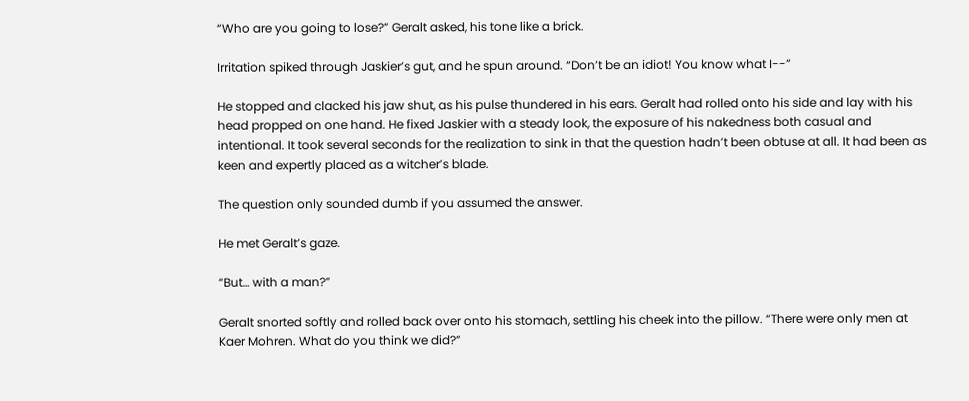“Who are you going to lose?” Geralt asked, his tone like a brick.

Irritation spiked through Jaskier’s gut, and he spun around. “Don’t be an idiot! You know what I--”

He stopped and clacked his jaw shut, as his pulse thundered in his ears. Geralt had rolled onto his side and lay with his head propped on one hand. He fixed Jaskier with a steady look, the exposure of his nakedness both casual and intentional. It took several seconds for the realization to sink in that the question hadn’t been obtuse at all. It had been as keen and expertly placed as a witcher’s blade.

The question only sounded dumb if you assumed the answer.

He met Geralt’s gaze.

“But… with a man?”

Geralt snorted softly and rolled back over onto his stomach, settling his cheek into the pillow. “There were only men at Kaer Mohren. What do you think we did?”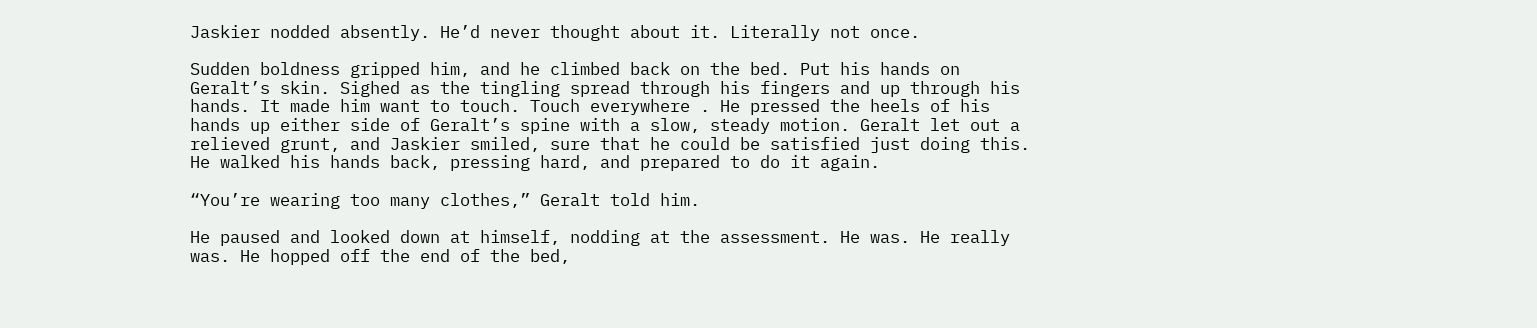Jaskier nodded absently. He’d never thought about it. Literally not once.

Sudden boldness gripped him, and he climbed back on the bed. Put his hands on Geralt’s skin. Sighed as the tingling spread through his fingers and up through his hands. It made him want to touch. Touch everywhere . He pressed the heels of his hands up either side of Geralt’s spine with a slow, steady motion. Geralt let out a relieved grunt, and Jaskier smiled, sure that he could be satisfied just doing this. He walked his hands back, pressing hard, and prepared to do it again.

“You’re wearing too many clothes,” Geralt told him.

He paused and looked down at himself, nodding at the assessment. He was. He really was. He hopped off the end of the bed,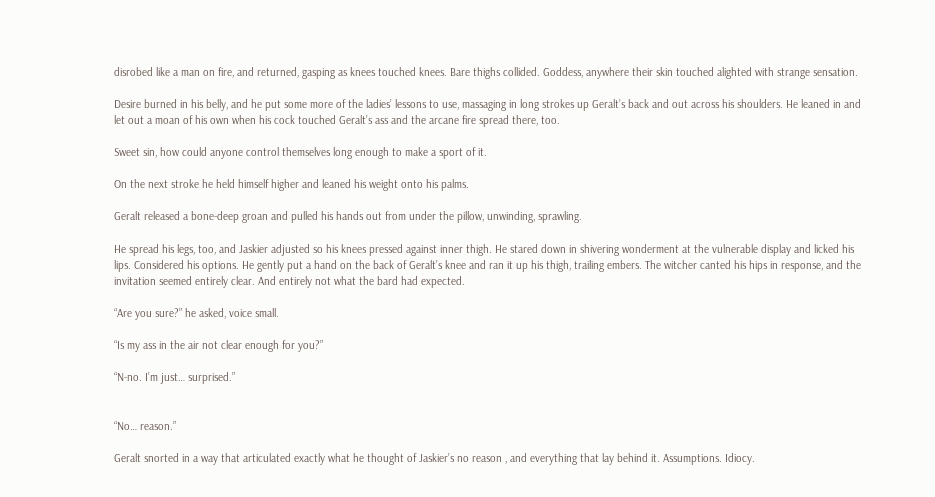disrobed like a man on fire, and returned, gasping as knees touched knees. Bare thighs collided. Goddess, anywhere their skin touched alighted with strange sensation.

Desire burned in his belly, and he put some more of the ladies’ lessons to use, massaging in long strokes up Geralt’s back and out across his shoulders. He leaned in and let out a moan of his own when his cock touched Geralt’s ass and the arcane fire spread there, too.

Sweet sin, how could anyone control themselves long enough to make a sport of it.

On the next stroke he held himself higher and leaned his weight onto his palms.

Geralt released a bone-deep groan and pulled his hands out from under the pillow, unwinding, sprawling.

He spread his legs, too, and Jaskier adjusted so his knees pressed against inner thigh. He stared down in shivering wonderment at the vulnerable display and licked his lips. Considered his options. He gently put a hand on the back of Geralt’s knee and ran it up his thigh, trailing embers. The witcher canted his hips in response, and the invitation seemed entirely clear. And entirely not what the bard had expected.

“Are you sure?” he asked, voice small.

“Is my ass in the air not clear enough for you?”

“N-no. I’m just… surprised.”


“No… reason.”

Geralt snorted in a way that articulated exactly what he thought of Jaskier’s no reason , and everything that lay behind it. Assumptions. Idiocy.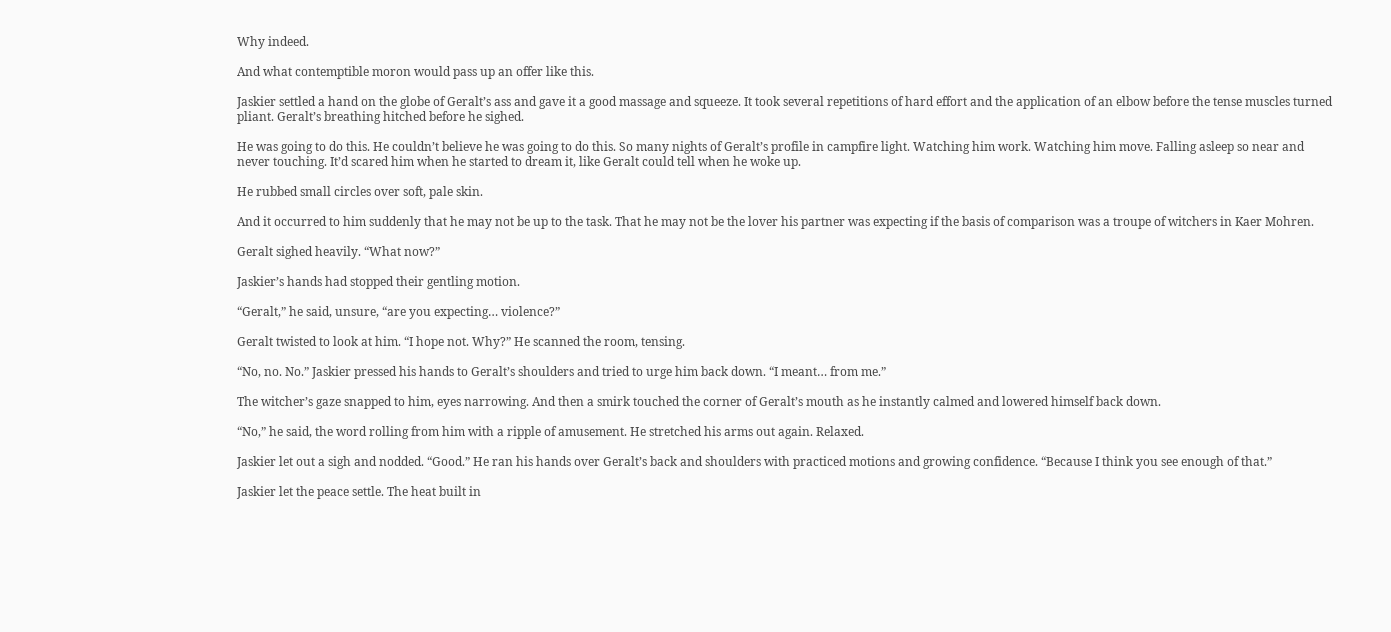Why indeed.

And what contemptible moron would pass up an offer like this.

Jaskier settled a hand on the globe of Geralt’s ass and gave it a good massage and squeeze. It took several repetitions of hard effort and the application of an elbow before the tense muscles turned pliant. Geralt’s breathing hitched before he sighed.

He was going to do this. He couldn’t believe he was going to do this. So many nights of Geralt’s profile in campfire light. Watching him work. Watching him move. Falling asleep so near and never touching. It’d scared him when he started to dream it, like Geralt could tell when he woke up.

He rubbed small circles over soft, pale skin.

And it occurred to him suddenly that he may not be up to the task. That he may not be the lover his partner was expecting if the basis of comparison was a troupe of witchers in Kaer Mohren.

Geralt sighed heavily. “What now?”

Jaskier’s hands had stopped their gentling motion.

“Geralt,” he said, unsure, “are you expecting… violence?”

Geralt twisted to look at him. “I hope not. Why?” He scanned the room, tensing.

“No, no. No.” Jaskier pressed his hands to Geralt’s shoulders and tried to urge him back down. “I meant… from me.”

The witcher’s gaze snapped to him, eyes narrowing. And then a smirk touched the corner of Geralt’s mouth as he instantly calmed and lowered himself back down.

“No,” he said, the word rolling from him with a ripple of amusement. He stretched his arms out again. Relaxed.

Jaskier let out a sigh and nodded. “Good.” He ran his hands over Geralt’s back and shoulders with practiced motions and growing confidence. “Because I think you see enough of that.”

Jaskier let the peace settle. The heat built in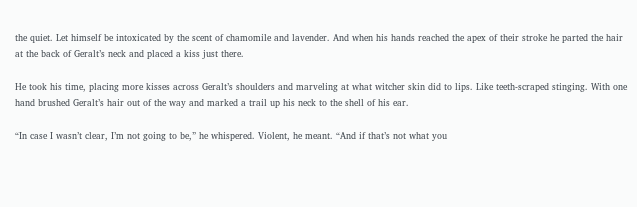the quiet. Let himself be intoxicated by the scent of chamomile and lavender. And when his hands reached the apex of their stroke he parted the hair at the back of Geralt’s neck and placed a kiss just there.

He took his time, placing more kisses across Geralt’s shoulders and marveling at what witcher skin did to lips. Like teeth-scraped stinging. With one hand brushed Geralt’s hair out of the way and marked a trail up his neck to the shell of his ear.

“In case I wasn’t clear, I’m not going to be,” he whispered. Violent, he meant. “And if that’s not what you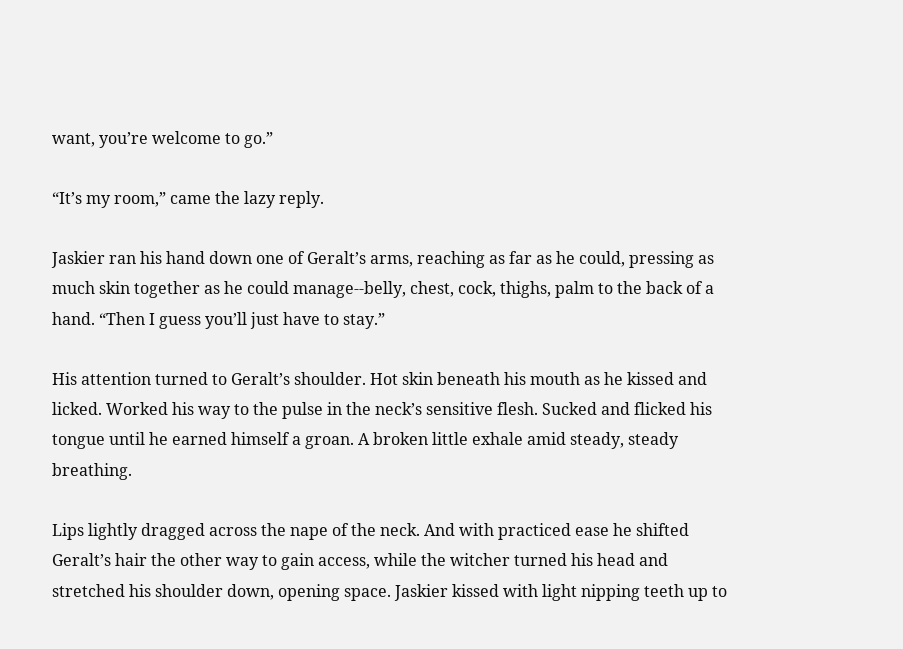want, you’re welcome to go.”

“It’s my room,” came the lazy reply.

Jaskier ran his hand down one of Geralt’s arms, reaching as far as he could, pressing as much skin together as he could manage--belly, chest, cock, thighs, palm to the back of a hand. “Then I guess you’ll just have to stay.”

His attention turned to Geralt’s shoulder. Hot skin beneath his mouth as he kissed and licked. Worked his way to the pulse in the neck’s sensitive flesh. Sucked and flicked his tongue until he earned himself a groan. A broken little exhale amid steady, steady breathing.

Lips lightly dragged across the nape of the neck. And with practiced ease he shifted Geralt’s hair the other way to gain access, while the witcher turned his head and stretched his shoulder down, opening space. Jaskier kissed with light nipping teeth up to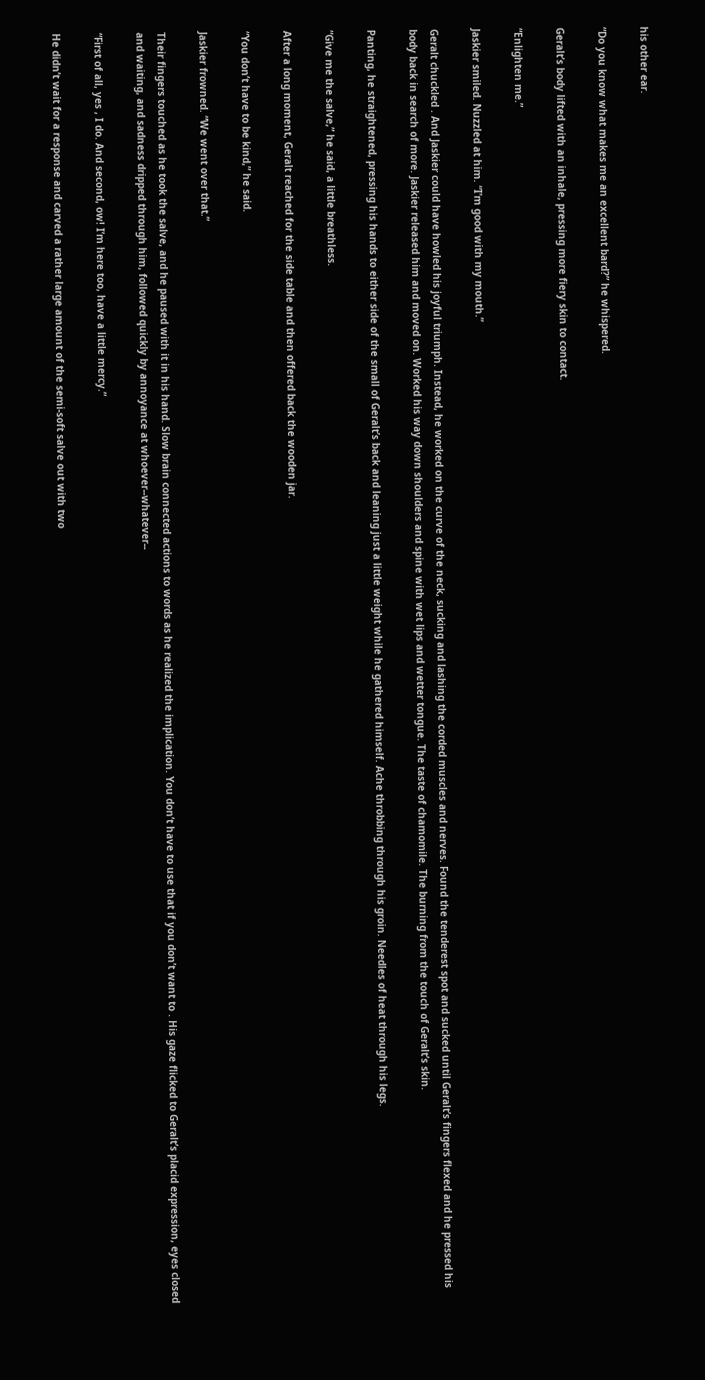his other ear.

“Do you know what makes me an excellent bard?” he whispered.

Geralt’s body lifted with an inhale, pressing more fiery skin to contact.

“Enlighten me.”

Jaskier smiled. Nuzzled at him. “I’m good with my mouth.”

Geralt chuckled . And Jaskier could have howled his joyful triumph. Instead, he worked on the curve of the neck, sucking and lashing the corded muscles and nerves. Found the tenderest spot and sucked until Geralt’s fingers flexed and he pressed his body back in search of more. Jaskier released him and moved on. Worked his way down shoulders and spine with wet lips and wetter tongue. The taste of chamomile. The burning from the touch of Geralt’s skin.

Panting, he straightened, pressing his hands to either side of the small of Geralt’s back and leaning just a little weight while he gathered himself. Ache throbbing through his groin. Needles of heat through his legs.

“Give me the salve,” he said, a little breathless.

After a long moment, Geralt reached for the side table and then offered back the wooden jar.

“You don’t have to be kind,” he said.

Jaskier frowned. “We went over that.”

Their fingers touched as he took the salve, and he paused with it in his hand. Slow brain connected actions to words as he realized the implication. You don’t have to use that if you don’t want to . His gaze flicked to Geralt’s placid expression, eyes closed and waiting, and sadness dripped through him, followed quickly by annoyance at whoever--whatever--

“First of all, yes , I do. And second, ow! I’m here too, have a little mercy.”

He didn’t wait for a response and carved a rather large amount of the semi-soft salve out with two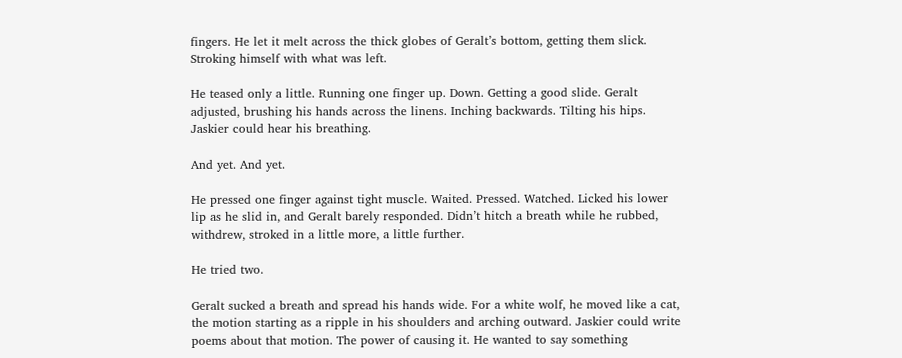fingers. He let it melt across the thick globes of Geralt’s bottom, getting them slick. Stroking himself with what was left.

He teased only a little. Running one finger up. Down. Getting a good slide. Geralt adjusted, brushing his hands across the linens. Inching backwards. Tilting his hips. Jaskier could hear his breathing.

And yet. And yet.

He pressed one finger against tight muscle. Waited. Pressed. Watched. Licked his lower lip as he slid in, and Geralt barely responded. Didn’t hitch a breath while he rubbed, withdrew, stroked in a little more, a little further.

He tried two.

Geralt sucked a breath and spread his hands wide. For a white wolf, he moved like a cat, the motion starting as a ripple in his shoulders and arching outward. Jaskier could write poems about that motion. The power of causing it. He wanted to say something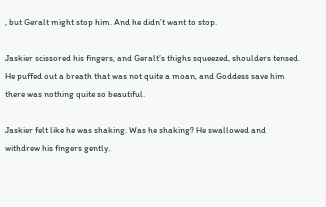, but Geralt might stop him. And he didn’t want to stop.

Jaskier scissored his fingers, and Geralt’s thighs squeezed, shoulders tensed. He puffed out a breath that was not quite a moan, and Goddess save him there was nothing quite so beautiful.

Jaskier felt like he was shaking. Was he shaking? He swallowed and withdrew his fingers gently.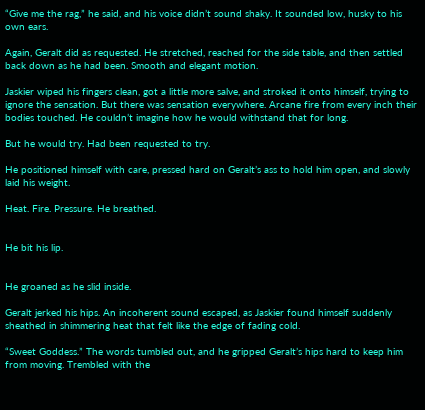“Give me the rag,” he said, and his voice didn’t sound shaky. It sounded low, husky to his own ears.

Again, Geralt did as requested. He stretched, reached for the side table, and then settled back down as he had been. Smooth and elegant motion.

Jaskier wiped his fingers clean, got a little more salve, and stroked it onto himself, trying to ignore the sensation. But there was sensation everywhere. Arcane fire from every inch their bodies touched. He couldn’t imagine how he would withstand that for long.

But he would try. Had been requested to try.

He positioned himself with care, pressed hard on Geralt’s ass to hold him open, and slowly laid his weight.

Heat. Fire. Pressure. He breathed.


He bit his lip.


He groaned as he slid inside.

Geralt jerked his hips. An incoherent sound escaped, as Jaskier found himself suddenly sheathed in shimmering heat that felt like the edge of fading cold.

“Sweet Goddess.” The words tumbled out, and he gripped Geralt’s hips hard to keep him from moving. Trembled with the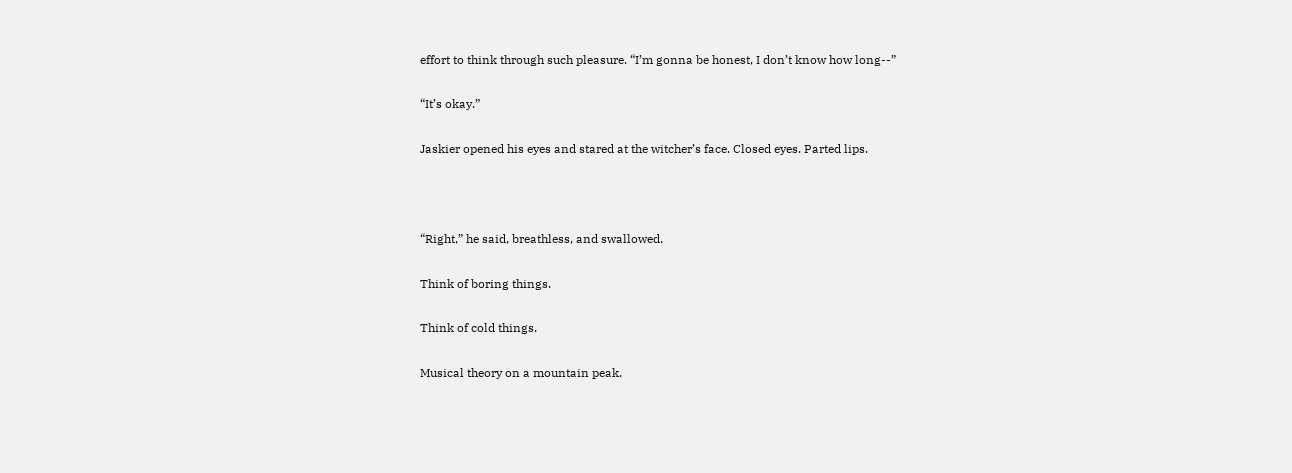effort to think through such pleasure. “I’m gonna be honest, I don’t know how long--”

“It’s okay.”

Jaskier opened his eyes and stared at the witcher’s face. Closed eyes. Parted lips.



“Right,” he said, breathless, and swallowed.

Think of boring things.

Think of cold things.

Musical theory on a mountain peak.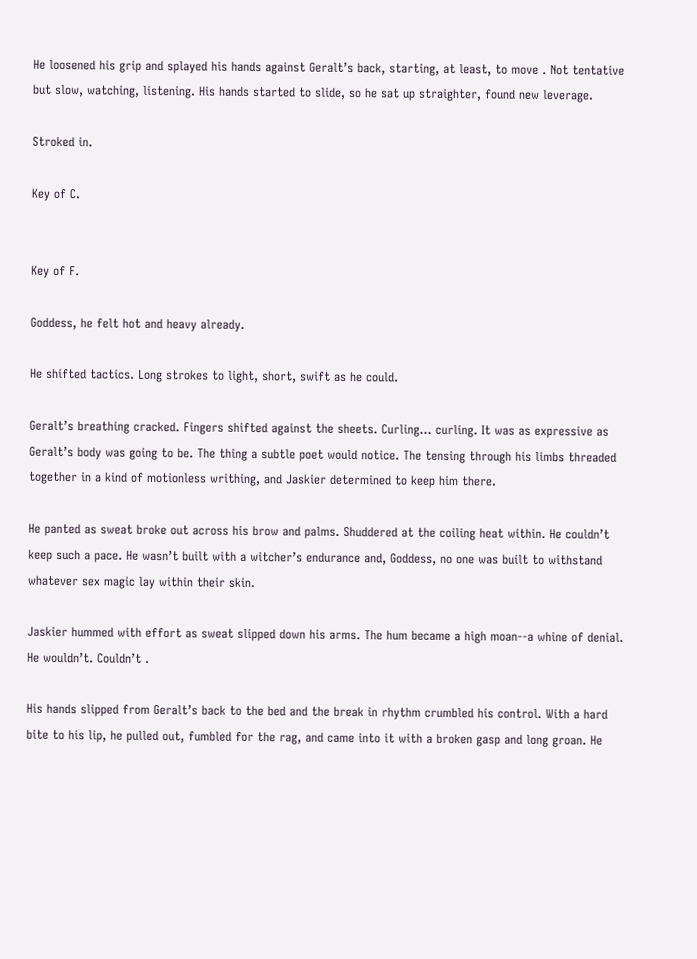He loosened his grip and splayed his hands against Geralt’s back, starting, at least, to move . Not tentative but slow, watching, listening. His hands started to slide, so he sat up straighter, found new leverage.

Stroked in.

Key of C.


Key of F.

Goddess, he felt hot and heavy already.

He shifted tactics. Long strokes to light, short, swift as he could.

Geralt’s breathing cracked. Fingers shifted against the sheets. Curling... curling. It was as expressive as Geralt’s body was going to be. The thing a subtle poet would notice. The tensing through his limbs threaded together in a kind of motionless writhing, and Jaskier determined to keep him there.

He panted as sweat broke out across his brow and palms. Shuddered at the coiling heat within. He couldn’t keep such a pace. He wasn’t built with a witcher’s endurance and, Goddess, no one was built to withstand whatever sex magic lay within their skin.

Jaskier hummed with effort as sweat slipped down his arms. The hum became a high moan--a whine of denial. He wouldn’t. Couldn’t .

His hands slipped from Geralt’s back to the bed and the break in rhythm crumbled his control. With a hard bite to his lip, he pulled out, fumbled for the rag, and came into it with a broken gasp and long groan. He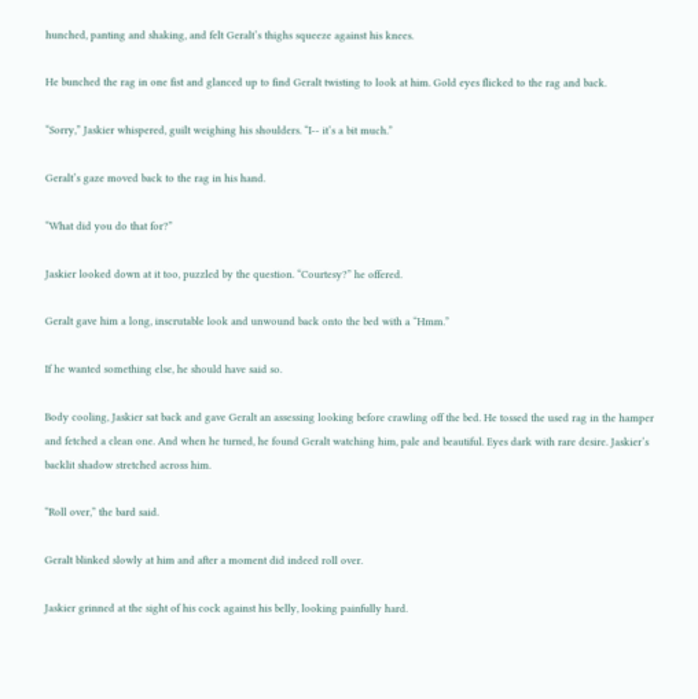hunched, panting and shaking, and felt Geralt’s thighs squeeze against his knees.

He bunched the rag in one fist and glanced up to find Geralt twisting to look at him. Gold eyes flicked to the rag and back.

“Sorry,” Jaskier whispered, guilt weighing his shoulders. “I-- it’s a bit much.”

Geralt’s gaze moved back to the rag in his hand.

“What did you do that for?”

Jaskier looked down at it too, puzzled by the question. “Courtesy?” he offered.

Geralt gave him a long, inscrutable look and unwound back onto the bed with a “Hmm.”

If he wanted something else, he should have said so.

Body cooling, Jaskier sat back and gave Geralt an assessing looking before crawling off the bed. He tossed the used rag in the hamper and fetched a clean one. And when he turned, he found Geralt watching him, pale and beautiful. Eyes dark with rare desire. Jaskier’s backlit shadow stretched across him.

“Roll over,” the bard said.

Geralt blinked slowly at him and after a moment did indeed roll over.

Jaskier grinned at the sight of his cock against his belly, looking painfully hard.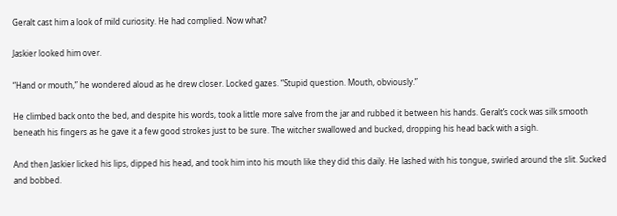Geralt cast him a look of mild curiosity. He had complied. Now what?

Jaskier looked him over.

“Hand or mouth,” he wondered aloud as he drew closer. Locked gazes. “Stupid question. Mouth, obviously.”

He climbed back onto the bed, and despite his words, took a little more salve from the jar and rubbed it between his hands. Geralt’s cock was silk smooth beneath his fingers as he gave it a few good strokes just to be sure. The witcher swallowed and bucked, dropping his head back with a sigh.

And then Jaskier licked his lips, dipped his head, and took him into his mouth like they did this daily. He lashed with his tongue, swirled around the slit. Sucked and bobbed.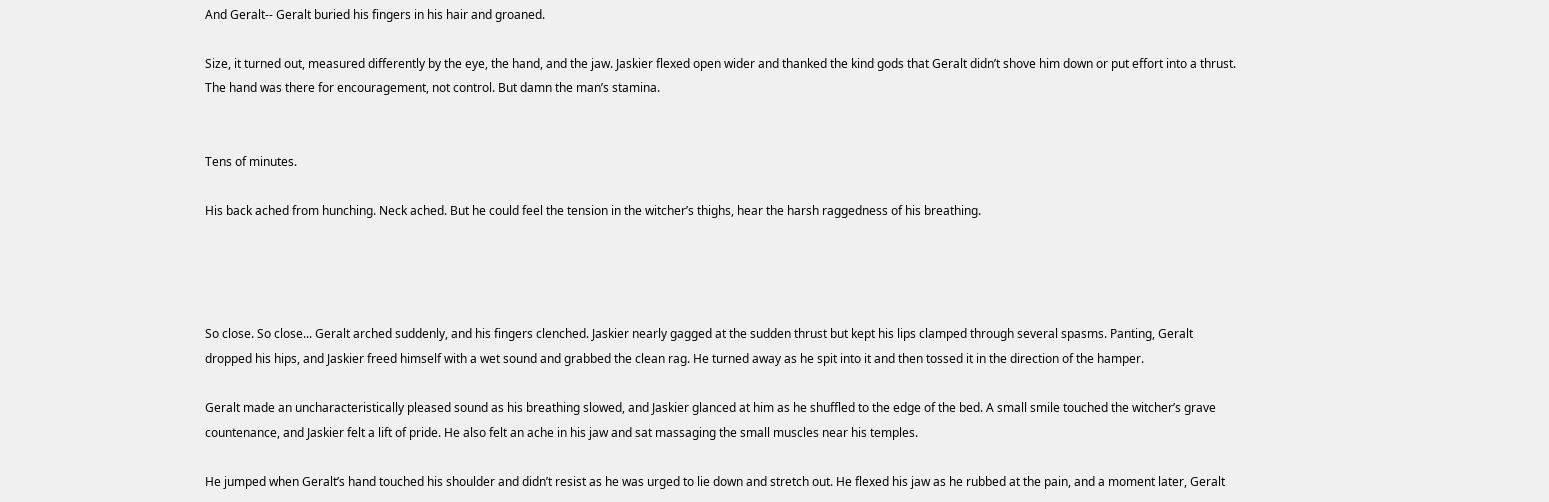And Geralt-- Geralt buried his fingers in his hair and groaned.

Size, it turned out, measured differently by the eye, the hand, and the jaw. Jaskier flexed open wider and thanked the kind gods that Geralt didn’t shove him down or put effort into a thrust. The hand was there for encouragement, not control. But damn the man’s stamina.


Tens of minutes.

His back ached from hunching. Neck ached. But he could feel the tension in the witcher’s thighs, hear the harsh raggedness of his breathing.




So close. So close... Geralt arched suddenly, and his fingers clenched. Jaskier nearly gagged at the sudden thrust but kept his lips clamped through several spasms. Panting, Geralt dropped his hips, and Jaskier freed himself with a wet sound and grabbed the clean rag. He turned away as he spit into it and then tossed it in the direction of the hamper.

Geralt made an uncharacteristically pleased sound as his breathing slowed, and Jaskier glanced at him as he shuffled to the edge of the bed. A small smile touched the witcher’s grave countenance, and Jaskier felt a lift of pride. He also felt an ache in his jaw and sat massaging the small muscles near his temples.

He jumped when Geralt’s hand touched his shoulder and didn’t resist as he was urged to lie down and stretch out. He flexed his jaw as he rubbed at the pain, and a moment later, Geralt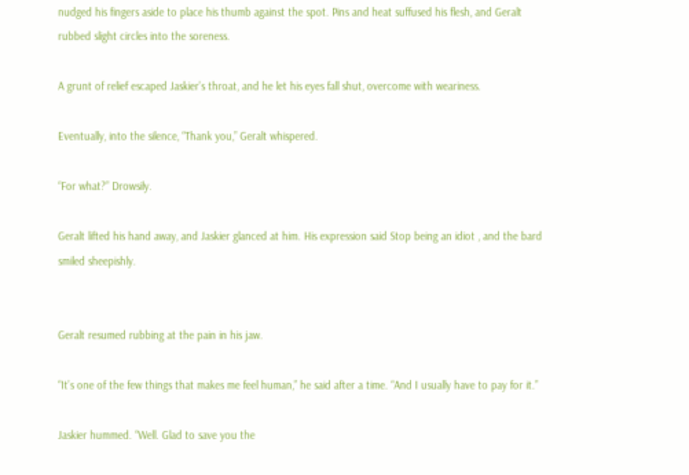nudged his fingers aside to place his thumb against the spot. Pins and heat suffused his flesh, and Geralt rubbed slight circles into the soreness.

A grunt of relief escaped Jaskier’s throat, and he let his eyes fall shut, overcome with weariness.

Eventually, into the silence, “Thank you,” Geralt whispered.

“For what?” Drowsily.

Geralt lifted his hand away, and Jaskier glanced at him. His expression said Stop being an idiot , and the bard smiled sheepishly.


Geralt resumed rubbing at the pain in his jaw.

“It’s one of the few things that makes me feel human,” he said after a time. “And I usually have to pay for it.”

Jaskier hummed. “Well. Glad to save you the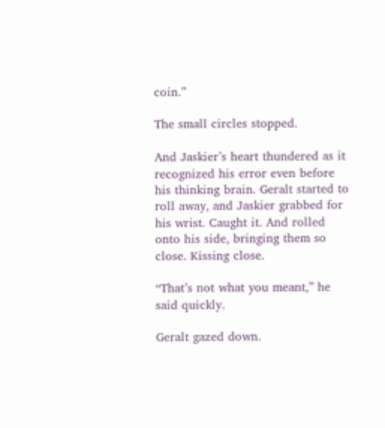coin.”

The small circles stopped.

And Jaskier’s heart thundered as it recognized his error even before his thinking brain. Geralt started to roll away, and Jaskier grabbed for his wrist. Caught it. And rolled onto his side, bringing them so close. Kissing close.

“That’s not what you meant,” he said quickly.

Geralt gazed down.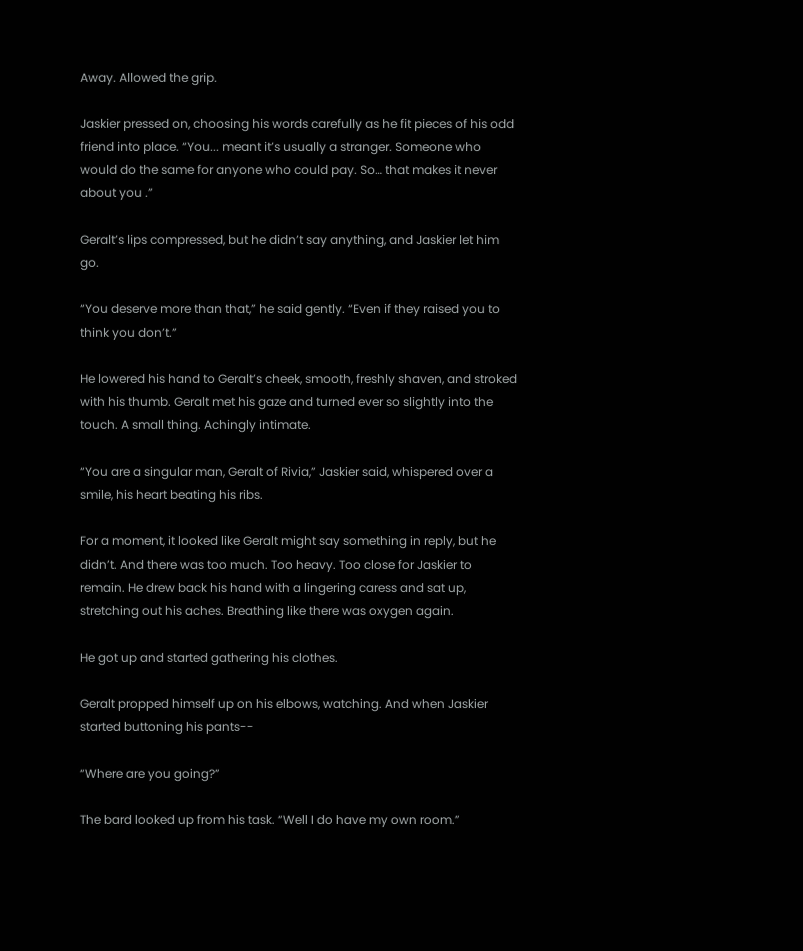Away. Allowed the grip.

Jaskier pressed on, choosing his words carefully as he fit pieces of his odd friend into place. “You... meant it’s usually a stranger. Someone who would do the same for anyone who could pay. So… that makes it never about you .”

Geralt’s lips compressed, but he didn’t say anything, and Jaskier let him go.

“You deserve more than that,” he said gently. “Even if they raised you to think you don’t.”

He lowered his hand to Geralt’s cheek, smooth, freshly shaven, and stroked with his thumb. Geralt met his gaze and turned ever so slightly into the touch. A small thing. Achingly intimate.

“You are a singular man, Geralt of Rivia,” Jaskier said, whispered over a smile, his heart beating his ribs.

For a moment, it looked like Geralt might say something in reply, but he didn’t. And there was too much. Too heavy. Too close for Jaskier to remain. He drew back his hand with a lingering caress and sat up, stretching out his aches. Breathing like there was oxygen again.

He got up and started gathering his clothes.

Geralt propped himself up on his elbows, watching. And when Jaskier started buttoning his pants--

“Where are you going?”

The bard looked up from his task. “Well I do have my own room.”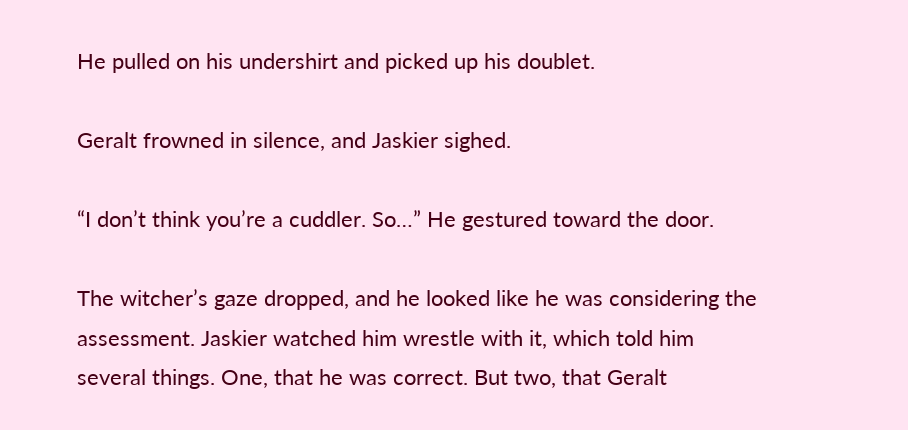He pulled on his undershirt and picked up his doublet.

Geralt frowned in silence, and Jaskier sighed.

“I don’t think you’re a cuddler. So…” He gestured toward the door.

The witcher’s gaze dropped, and he looked like he was considering the assessment. Jaskier watched him wrestle with it, which told him several things. One, that he was correct. But two, that Geralt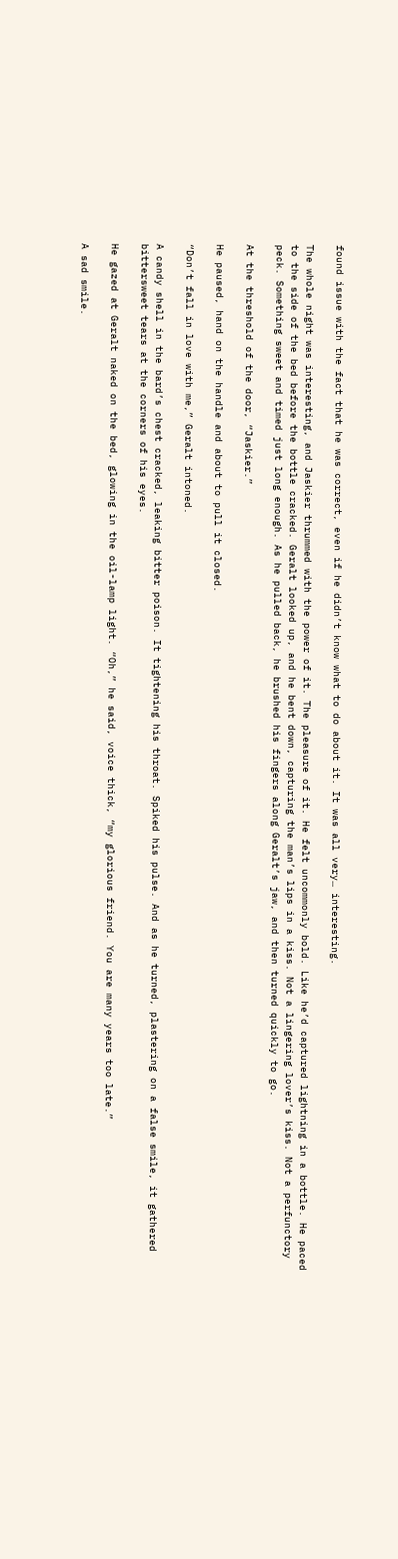found issue with the fact that he was correct, even if he didn’t know what to do about it. It was all very… interesting.

The whole night was interesting, and Jaskier thrummed with the power of it. The pleasure of it. He felt uncommonly bold. Like he’d captured lightning in a bottle. He paced to the side of the bed before the bottle cracked. Geralt looked up, and he bent down, capturing the man’s lips in a kiss. Not a lingering lover’s kiss. Not a perfunctory peck. Something sweet and timed just long enough. As he pulled back, he brushed his fingers along Geralt’s jaw, and then turned quickly to go.

At the threshold of the door, “Jaskier.”

He paused, hand on the handle and about to pull it closed.

“Don’t fall in love with me,” Geralt intoned.

A candy shell in the bard’s chest cracked, leaking bitter poison. It tightening his throat. Spiked his pulse. And as he turned, plastering on a false smile, it gathered bittersweet tears at the corners of his eyes.

He gazed at Geralt naked on the bed, glowing in the oil-lamp light. “Oh,” he said, voice thick, “my glorious friend. You are many years too late.”

A sad smile.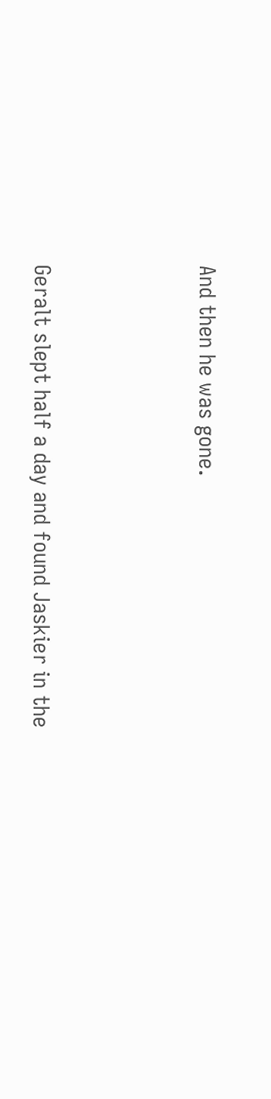And then he was gone.




Geralt slept half a day and found Jaskier in the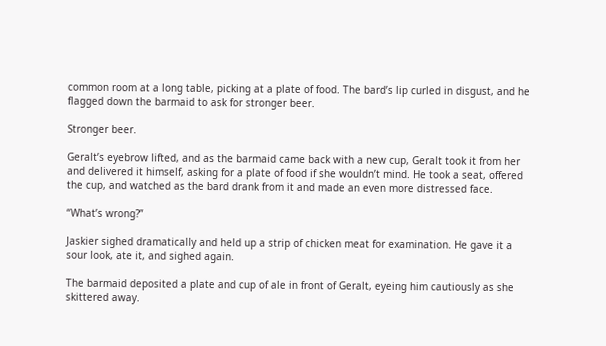common room at a long table, picking at a plate of food. The bard’s lip curled in disgust, and he flagged down the barmaid to ask for stronger beer.

Stronger beer.

Geralt’s eyebrow lifted, and as the barmaid came back with a new cup, Geralt took it from her and delivered it himself, asking for a plate of food if she wouldn’t mind. He took a seat, offered the cup, and watched as the bard drank from it and made an even more distressed face.

“What’s wrong?”

Jaskier sighed dramatically and held up a strip of chicken meat for examination. He gave it a sour look, ate it, and sighed again.

The barmaid deposited a plate and cup of ale in front of Geralt, eyeing him cautiously as she skittered away.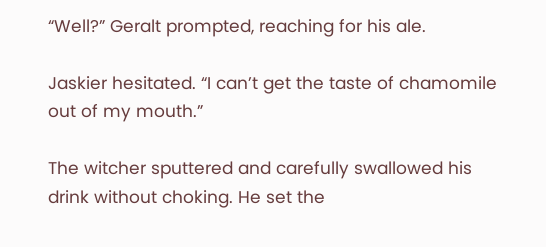“Well?” Geralt prompted, reaching for his ale.

Jaskier hesitated. “I can’t get the taste of chamomile out of my mouth.”

The witcher sputtered and carefully swallowed his drink without choking. He set the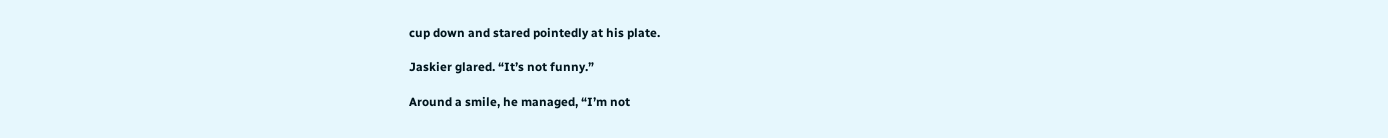cup down and stared pointedly at his plate.

Jaskier glared. “It’s not funny.”

Around a smile, he managed, “I’m not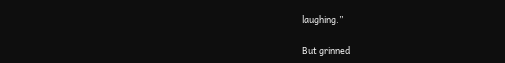laughing.”

But grinned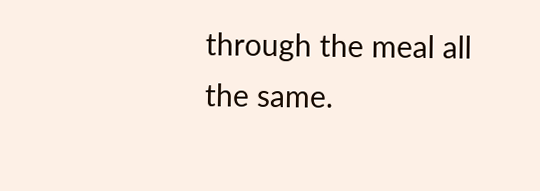through the meal all the same.